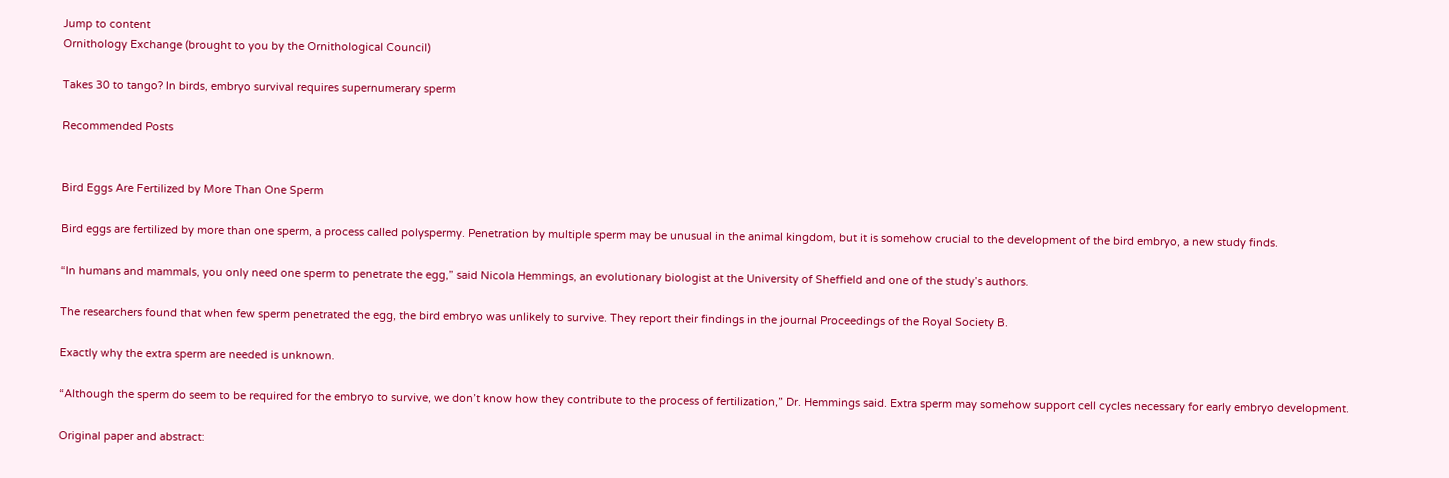Jump to content
Ornithology Exchange (brought to you by the Ornithological Council)

Takes 30 to tango? In birds, embryo survival requires supernumerary sperm

Recommended Posts


Bird Eggs Are Fertilized by More Than One Sperm

Bird eggs are fertilized by more than one sperm, a process called polyspermy. Penetration by multiple sperm may be unusual in the animal kingdom, but it is somehow crucial to the development of the bird embryo, a new study finds.

“In humans and mammals, you only need one sperm to penetrate the egg,” said Nicola Hemmings, an evolutionary biologist at the University of Sheffield and one of the study’s authors.

The researchers found that when few sperm penetrated the egg, the bird embryo was unlikely to survive. They report their findings in the journal Proceedings of the Royal Society B.

Exactly why the extra sperm are needed is unknown.

“Although the sperm do seem to be required for the embryo to survive, we don’t know how they contribute to the process of fertilization,” Dr. Hemmings said. Extra sperm may somehow support cell cycles necessary for early embryo development.

Original paper and abstract: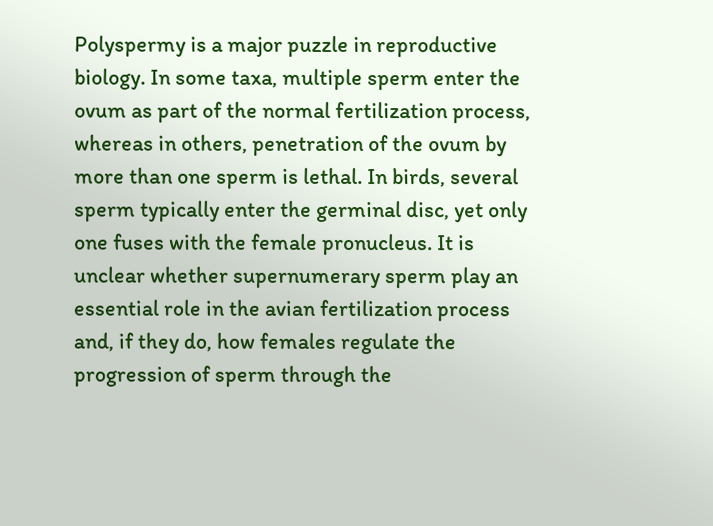Polyspermy is a major puzzle in reproductive biology. In some taxa, multiple sperm enter the ovum as part of the normal fertilization process, whereas in others, penetration of the ovum by more than one sperm is lethal. In birds, several sperm typically enter the germinal disc, yet only one fuses with the female pronucleus. It is unclear whether supernumerary sperm play an essential role in the avian fertilization process and, if they do, how females regulate the progression of sperm through the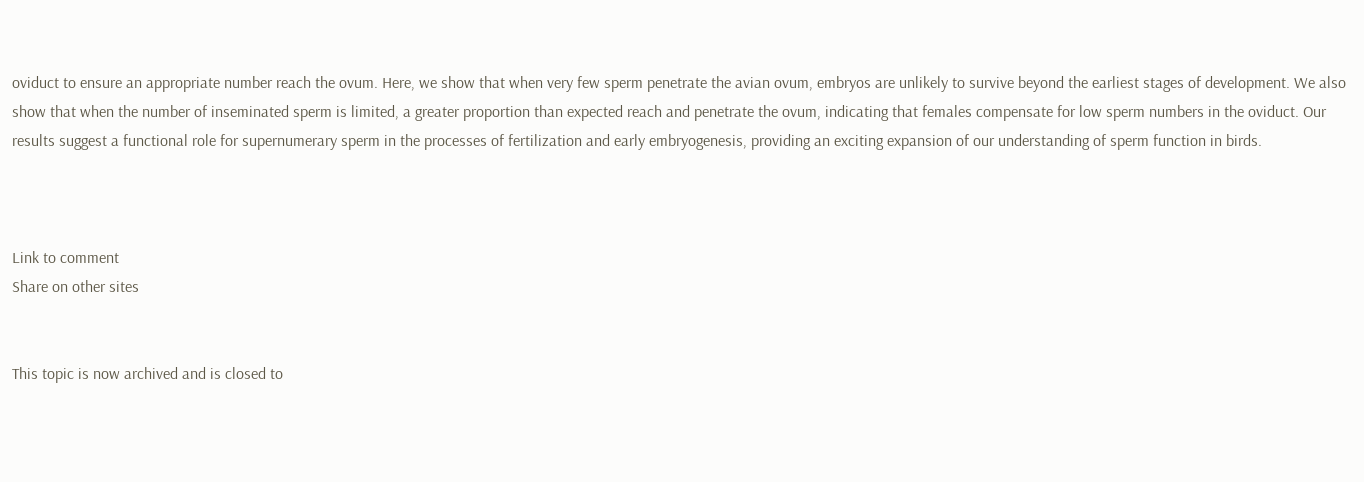oviduct to ensure an appropriate number reach the ovum. Here, we show that when very few sperm penetrate the avian ovum, embryos are unlikely to survive beyond the earliest stages of development. We also show that when the number of inseminated sperm is limited, a greater proportion than expected reach and penetrate the ovum, indicating that females compensate for low sperm numbers in the oviduct. Our results suggest a functional role for supernumerary sperm in the processes of fertilization and early embryogenesis, providing an exciting expansion of our understanding of sperm function in birds.



Link to comment
Share on other sites


This topic is now archived and is closed to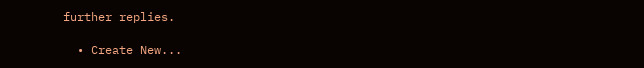further replies.

  • Create New...